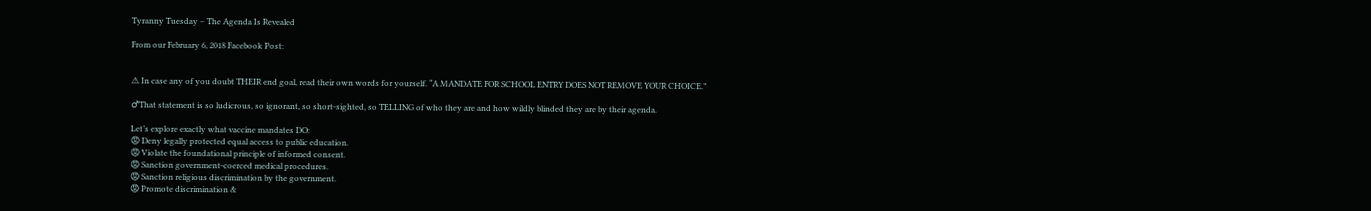Tyranny Tuesday – The Agenda Is Revealed

From our February 6, 2018 Facebook Post:


⚠ In case any of you doubt THEIR end goal, read their own words for yourself. “A MANDATE FOR SCHOOL ENTRY DOES NOT REMOVE YOUR CHOICE.”

♂That statement is so ludicrous, so ignorant, so short-sighted, so TELLING of who they are and how wildly blinded they are by their agenda.

Let’s explore exactly what vaccine mandates DO:
😡 Deny legally protected equal access to public education.
😡 Violate the foundational principle of informed consent.
😡 Sanction government-coerced medical procedures.
😡 Sanction religious discrimination by the government.
😡 Promote discrimination &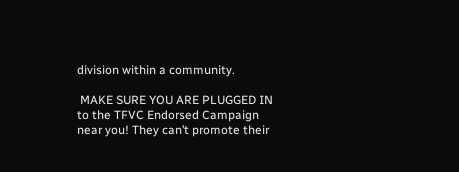division within a community.

 MAKE SURE YOU ARE PLUGGED IN to the TFVC Endorsed Campaign near you! They can’t promote their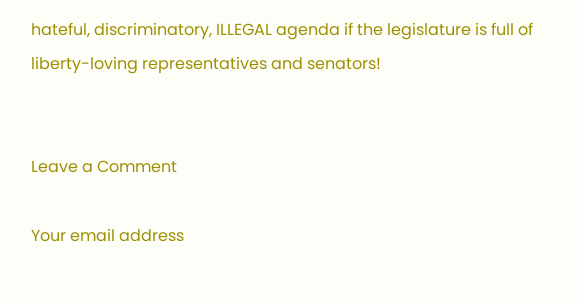hateful, discriminatory, ILLEGAL agenda if the legislature is full of liberty-loving representatives and senators!


Leave a Comment

Your email address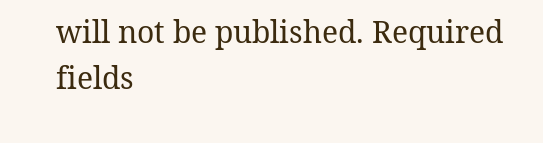will not be published. Required fields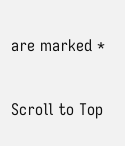are marked *

Scroll to Top